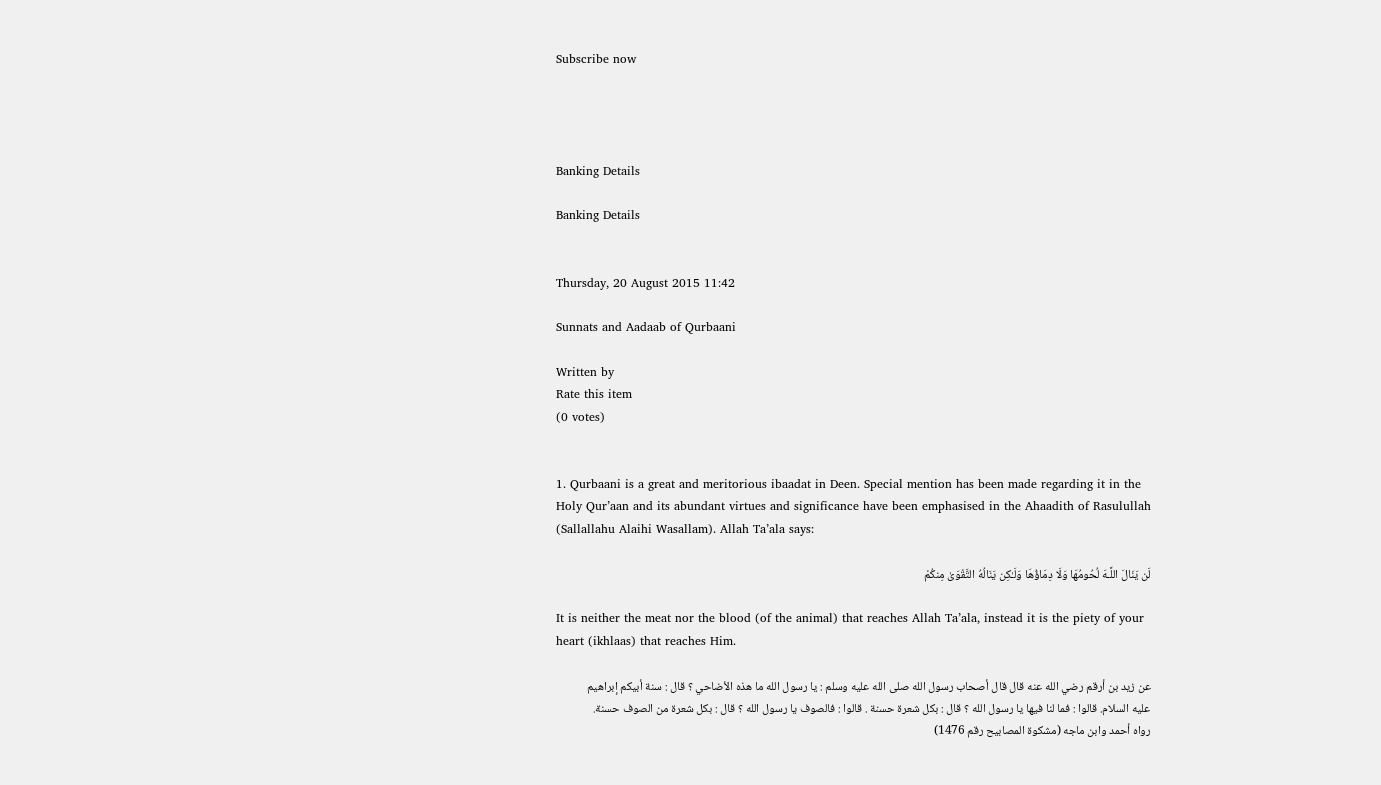Subscribe now




Banking Details

Banking Details


Thursday, 20 August 2015 11:42

Sunnats and Aadaab of Qurbaani

Written by
Rate this item
(0 votes)


1. Qurbaani is a great and meritorious ibaadat in Deen. Special mention has been made regarding it in the Holy Qur’aan and its abundant virtues and significance have been emphasised in the Ahaadith of Rasulullah (Sallallahu Alaihi Wasallam). Allah Ta’ala says:

لَن يَنَالَ اللَّـهَ لُحُومُهَا وَلَا دِمَاؤُهَا وَلَـٰكِن يَنَالُهُ التَّقْوَىٰ مِنكُمْ

It is neither the meat nor the blood (of the animal) that reaches Allah Ta’ala, instead it is the piety of your heart (ikhlaas) that reaches Him.

عن زيد بن أرقم رضي الله عنه قال قال أصحاب رسول الله صلى الله عليه وسلم : يا رسول الله ما هذه الأضاحي ؟ قال : سنة أبيكم إبراهيم عليه السلام. قالوا : فما لنا فيها يا رسول الله ؟ قال : بكل شعرة حسنة . قالوا : فالصوف يا رسول الله ؟ قال : بكل شعرة من الصوف حسنة. رواه أحمد وابن ماجه (مشكوة المصابيح رقم 1476)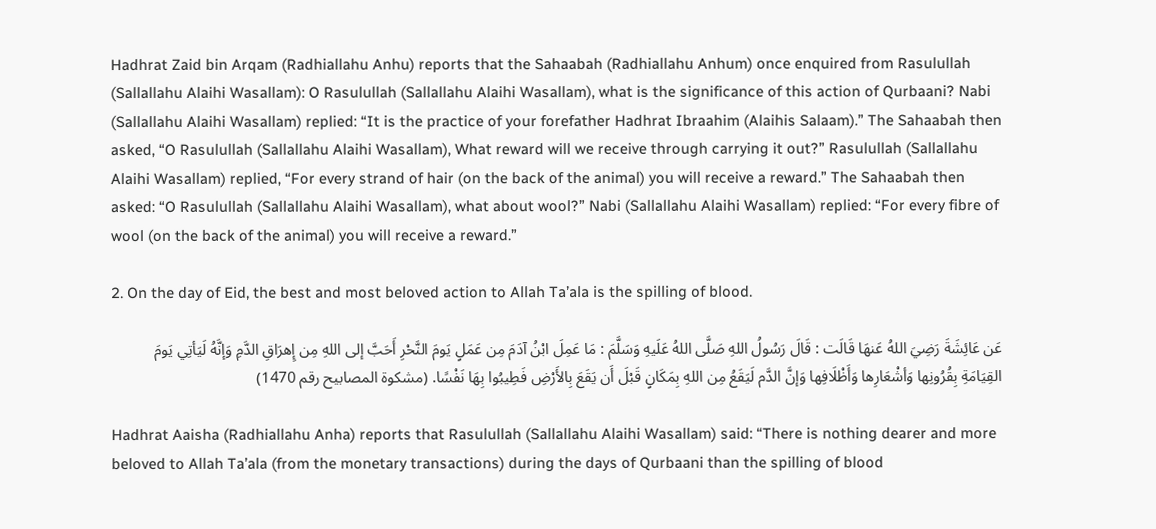Hadhrat Zaid bin Arqam (Radhiallahu Anhu) reports that the Sahaabah (Radhiallahu Anhum) once enquired from Rasulullah (Sallallahu Alaihi Wasallam): O Rasulullah (Sallallahu Alaihi Wasallam), what is the significance of this action of Qurbaani? Nabi (Sallallahu Alaihi Wasallam) replied: “It is the practice of your forefather Hadhrat Ibraahim (Alaihis Salaam).” The Sahaabah then asked, “O Rasulullah (Sallallahu Alaihi Wasallam), What reward will we receive through carrying it out?” Rasulullah (Sallallahu Alaihi Wasallam) replied, “For every strand of hair (on the back of the animal) you will receive a reward.” The Sahaabah then asked: “O Rasulullah (Sallallahu Alaihi Wasallam), what about wool?” Nabi (Sallallahu Alaihi Wasallam) replied: “For every fibre of wool (on the back of the animal) you will receive a reward.”

2. On the day of Eid, the best and most beloved action to Allah Ta’ala is the spilling of blood.

عَن عَائِشَةَ رَضِيَ اللهُ عَنهَا قَالَت : قَالَ رَسُولُ اللهِ صَلَّى اللهُ عَلَيهِ وَسَلَّمَ : مَا عَمِلَ ابْنُ آدَمَ مِن عَمَلٍ يَومَ النَّحْرِ أَحَبَّ إلى اللهِ مِن إِهرَاقِ الدَّمِ وَإنَّهُ لَيَأتِي يَومَ القِيَامَةِ بِقُرُونِها وَأشْعَارِها وَأَظْلَافِها وَإنَّ الدَّم لَيَقَعُ مِن اللهِ بِمَكَانٍ قَبْلَ أَن يَقَعَ بِالأَرْضِ فَطِيبُوا بِهَا نَفْسًا. (مشكوة المصابيح رقم 1470)

Hadhrat Aaisha (Radhiallahu Anha) reports that Rasulullah (Sallallahu Alaihi Wasallam) said: “There is nothing dearer and more beloved to Allah Ta’ala (from the monetary transactions) during the days of Qurbaani than the spilling of blood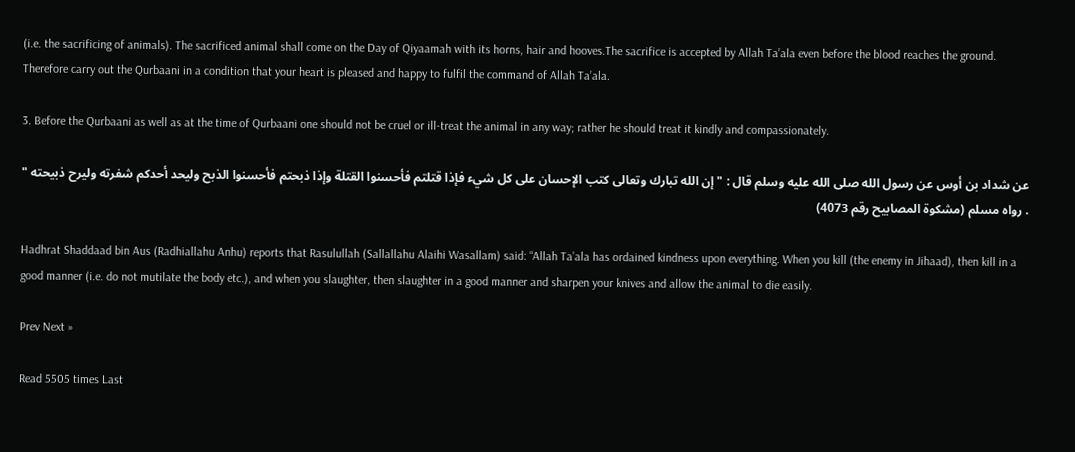(i.e. the sacrificing of animals). The sacrificed animal shall come on the Day of Qiyaamah with its horns, hair and hooves.The sacrifice is accepted by Allah Ta’ala even before the blood reaches the ground. Therefore carry out the Qurbaani in a condition that your heart is pleased and happy to fulfil the command of Allah Ta’ala.

3. Before the Qurbaani as well as at the time of Qurbaani one should not be cruel or ill-treat the animal in any way; rather he should treat it kindly and compassionately.

عن شداد بن أوس عن رسول الله صلى الله عليه وسلم قال : " إن الله تبارك وتعالى كتب الإحسان على كل شيء فإذا قتلتم فأحسنوا القتلة وإذا ذبحتم فأحسنوا الذبح وليحد أحدكم شفرته وليرح ذبيحته " . رواه مسلم (مشكوة المصابيح رقم 4073)

Hadhrat Shaddaad bin Aus (Radhiallahu Anhu) reports that Rasulullah (Sallallahu Alaihi Wasallam) said: “Allah Ta’ala has ordained kindness upon everything. When you kill (the enemy in Jihaad), then kill in a good manner (i.e. do not mutilate the body etc.), and when you slaughter, then slaughter in a good manner and sharpen your knives and allow the animal to die easily.

Prev Next »

Read 5505 times Last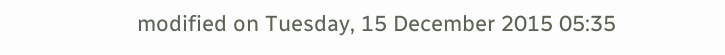modified on Tuesday, 15 December 2015 05:35